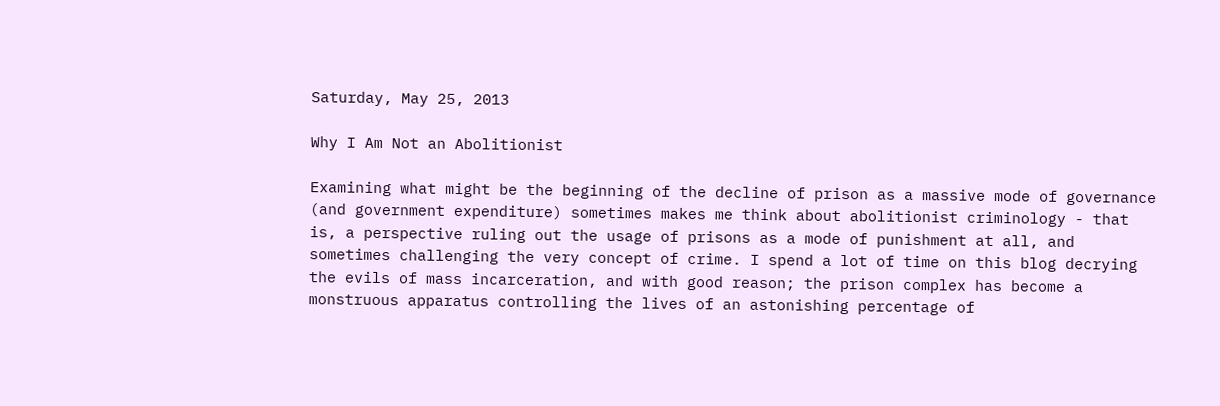Saturday, May 25, 2013

Why I Am Not an Abolitionist

Examining what might be the beginning of the decline of prison as a massive mode of governance (and government expenditure) sometimes makes me think about abolitionist criminology - that is, a perspective ruling out the usage of prisons as a mode of punishment at all, and sometimes challenging the very concept of crime. I spend a lot of time on this blog decrying the evils of mass incarceration, and with good reason; the prison complex has become a monstruous apparatus controlling the lives of an astonishing percentage of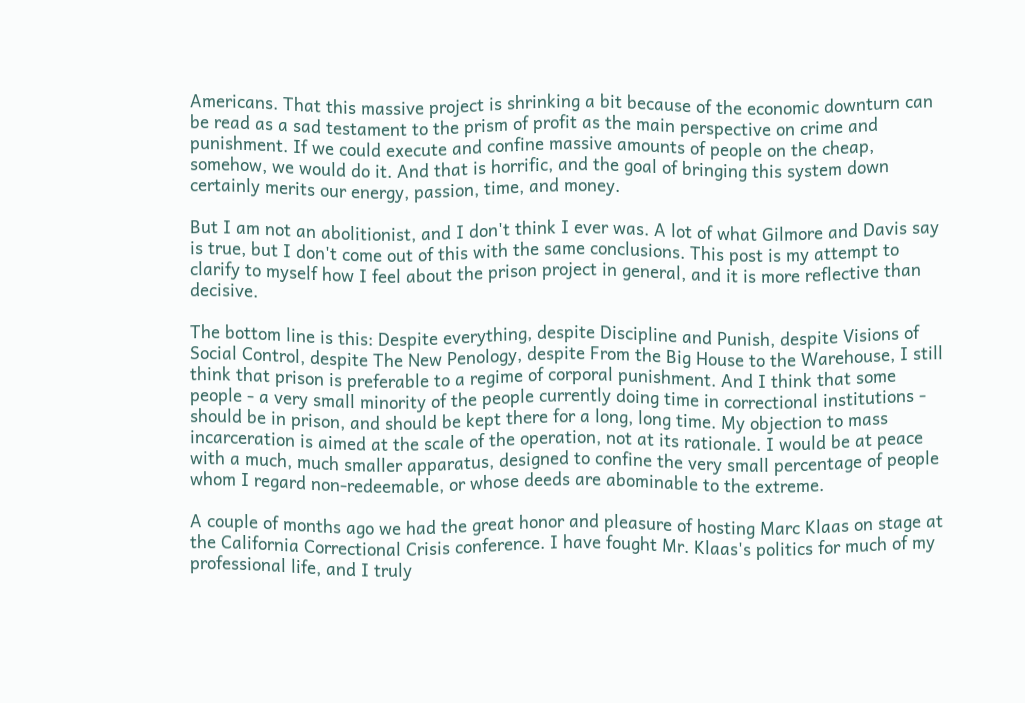Americans. That this massive project is shrinking a bit because of the economic downturn can be read as a sad testament to the prism of profit as the main perspective on crime and punishment. If we could execute and confine massive amounts of people on the cheap, somehow, we would do it. And that is horrific, and the goal of bringing this system down certainly merits our energy, passion, time, and money.

But I am not an abolitionist, and I don't think I ever was. A lot of what Gilmore and Davis say is true, but I don't come out of this with the same conclusions. This post is my attempt to clarify to myself how I feel about the prison project in general, and it is more reflective than decisive.

The bottom line is this: Despite everything, despite Discipline and Punish, despite Visions of Social Control, despite The New Penology, despite From the Big House to the Warehouse, I still think that prison is preferable to a regime of corporal punishment. And I think that some people - a very small minority of the people currently doing time in correctional institutions - should be in prison, and should be kept there for a long, long time. My objection to mass incarceration is aimed at the scale of the operation, not at its rationale. I would be at peace with a much, much smaller apparatus, designed to confine the very small percentage of people whom I regard non-redeemable, or whose deeds are abominable to the extreme.

A couple of months ago we had the great honor and pleasure of hosting Marc Klaas on stage at the California Correctional Crisis conference. I have fought Mr. Klaas's politics for much of my professional life, and I truly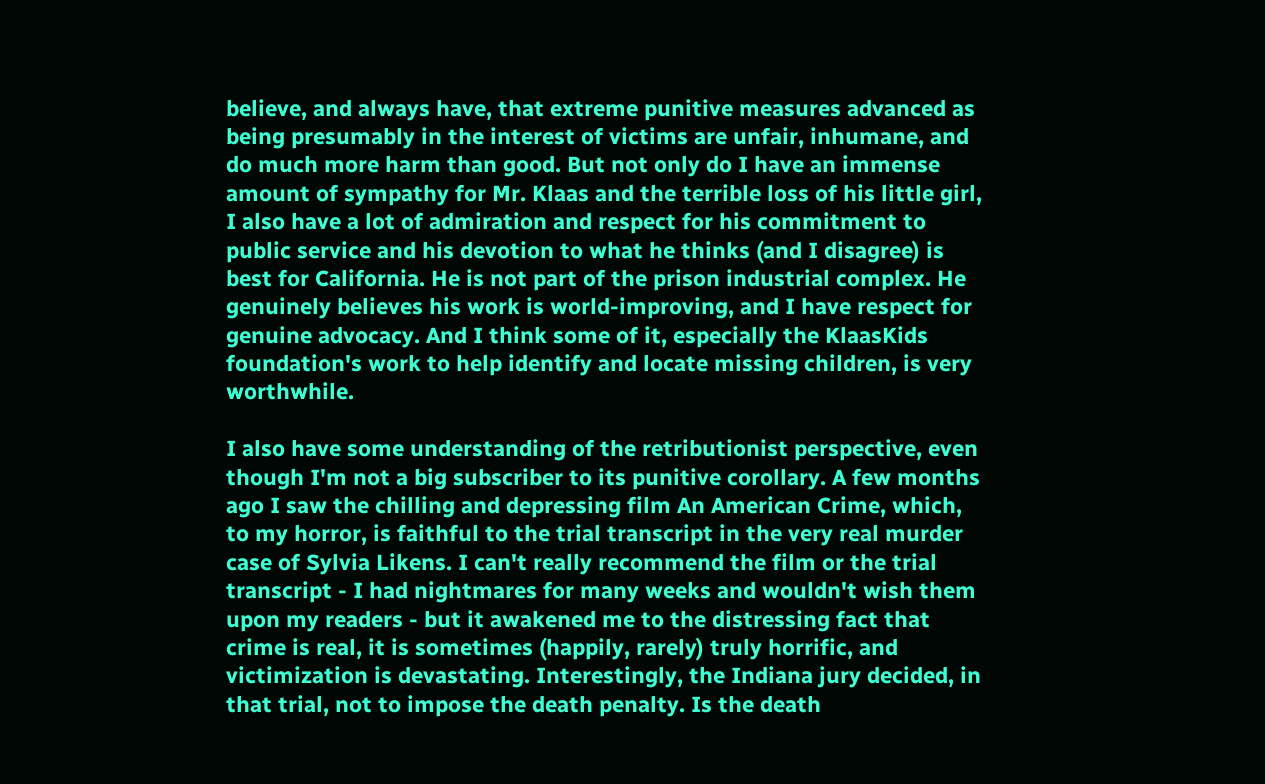believe, and always have, that extreme punitive measures advanced as being presumably in the interest of victims are unfair, inhumane, and do much more harm than good. But not only do I have an immense amount of sympathy for Mr. Klaas and the terrible loss of his little girl, I also have a lot of admiration and respect for his commitment to public service and his devotion to what he thinks (and I disagree) is best for California. He is not part of the prison industrial complex. He genuinely believes his work is world-improving, and I have respect for genuine advocacy. And I think some of it, especially the KlaasKids foundation's work to help identify and locate missing children, is very worthwhile.

I also have some understanding of the retributionist perspective, even though I'm not a big subscriber to its punitive corollary. A few months ago I saw the chilling and depressing film An American Crime, which, to my horror, is faithful to the trial transcript in the very real murder case of Sylvia Likens. I can't really recommend the film or the trial transcript - I had nightmares for many weeks and wouldn't wish them upon my readers - but it awakened me to the distressing fact that crime is real, it is sometimes (happily, rarely) truly horrific, and victimization is devastating. Interestingly, the Indiana jury decided, in that trial, not to impose the death penalty. Is the death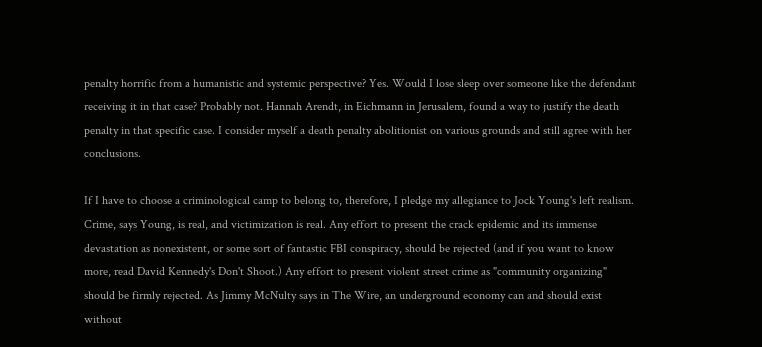penalty horrific from a humanistic and systemic perspective? Yes. Would I lose sleep over someone like the defendant receiving it in that case? Probably not. Hannah Arendt, in Eichmann in Jerusalem, found a way to justify the death penalty in that specific case. I consider myself a death penalty abolitionist on various grounds and still agree with her conclusions.

If I have to choose a criminological camp to belong to, therefore, I pledge my allegiance to Jock Young's left realism. Crime, says Young, is real, and victimization is real. Any effort to present the crack epidemic and its immense devastation as nonexistent, or some sort of fantastic FBI conspiracy, should be rejected (and if you want to know more, read David Kennedy's Don't Shoot.) Any effort to present violent street crime as "community organizing" should be firmly rejected. As Jimmy McNulty says in The Wire, an underground economy can and should exist without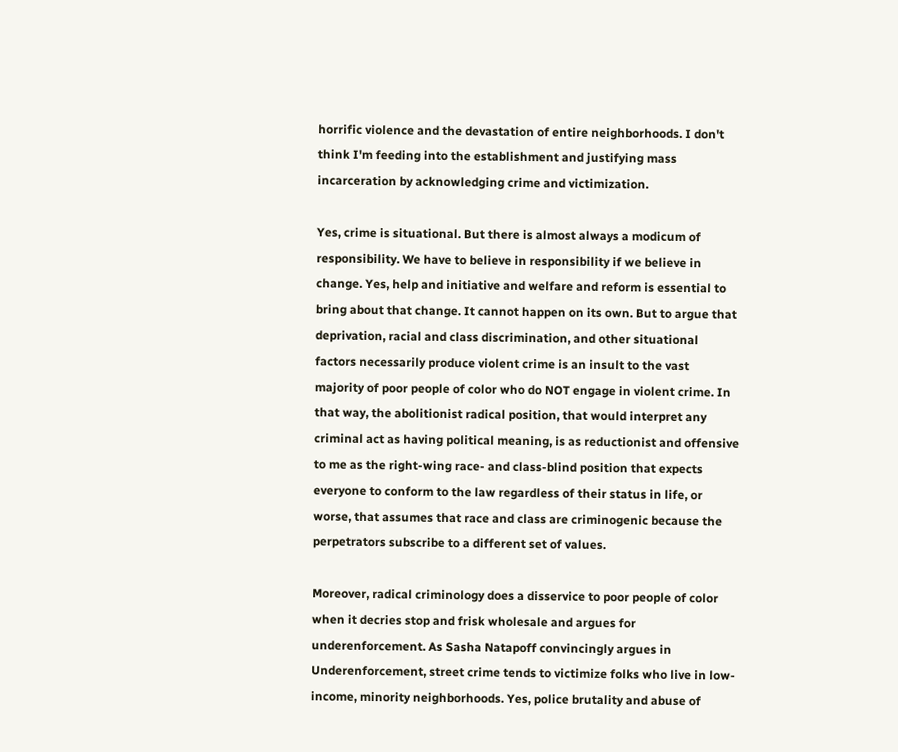horrific violence and the devastation of entire neighborhoods. I don't think I'm feeding into the establishment and justifying mass incarceration by acknowledging crime and victimization.

Yes, crime is situational. But there is almost always a modicum of responsibility. We have to believe in responsibility if we believe in change. Yes, help and initiative and welfare and reform is essential to bring about that change. It cannot happen on its own. But to argue that deprivation, racial and class discrimination, and other situational factors necessarily produce violent crime is an insult to the vast majority of poor people of color who do NOT engage in violent crime. In that way, the abolitionist radical position, that would interpret any criminal act as having political meaning, is as reductionist and offensive to me as the right-wing race- and class-blind position that expects everyone to conform to the law regardless of their status in life, or worse, that assumes that race and class are criminogenic because the perpetrators subscribe to a different set of values.

Moreover, radical criminology does a disservice to poor people of color when it decries stop and frisk wholesale and argues for underenforcement. As Sasha Natapoff convincingly argues in Underenforcement, street crime tends to victimize folks who live in low-income, minority neighborhoods. Yes, police brutality and abuse of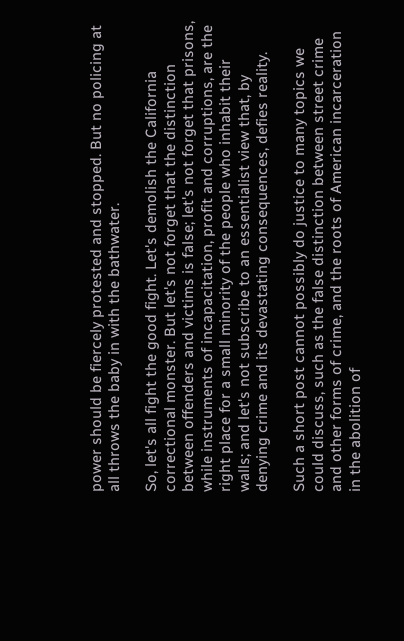power should be fiercely protested and stopped. But no policing at all throws the baby in with the bathwater.

So, let's all fight the good fight. Let's demolish the California correctional monster. But let's not forget that the distinction between offenders and victims is false; let's not forget that prisons, while instruments of incapacitation, profit and corruptions, are the right place for a small minority of the people who inhabit their walls; and let's not subscribe to an essentialist view that, by denying crime and its devastating consequences, defies reality.

Such a short post cannot possibly do justice to many topics we could discuss, such as the false distinction between street crime and other forms of crime, and the roots of American incarceration in the abolition of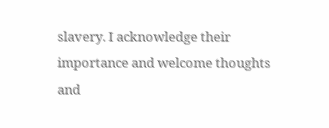slavery. I acknowledge their importance and welcome thoughts and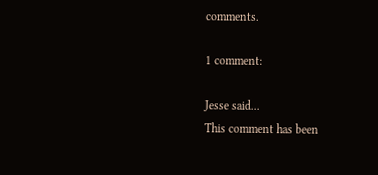comments.

1 comment:

Jesse said...
This comment has been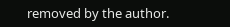removed by the author.